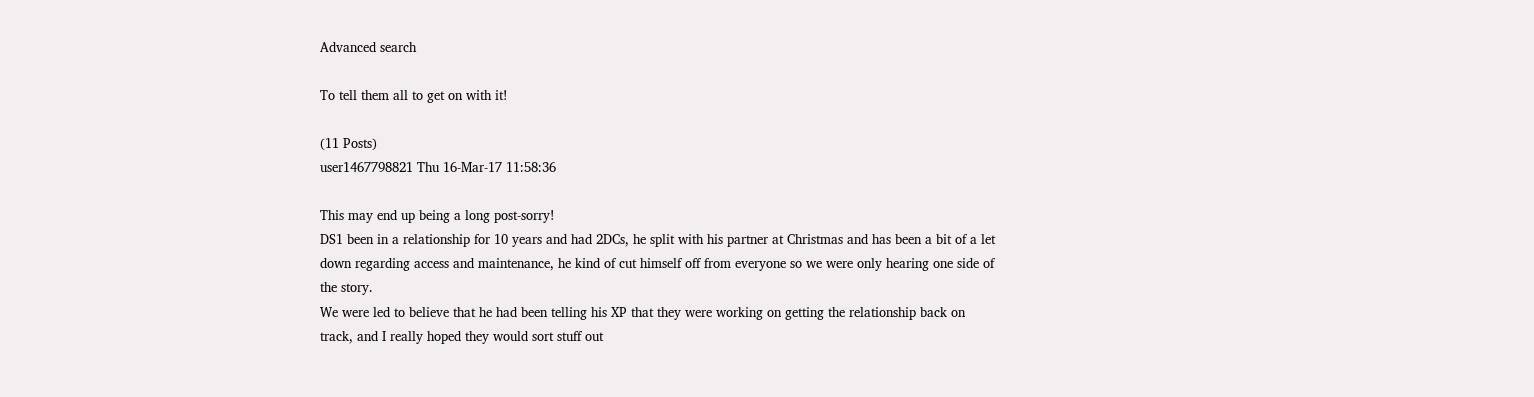Advanced search

To tell them all to get on with it!

(11 Posts)
user1467798821 Thu 16-Mar-17 11:58:36

This may end up being a long post-sorry!
DS1 been in a relationship for 10 years and had 2DCs, he split with his partner at Christmas and has been a bit of a let down regarding access and maintenance, he kind of cut himself off from everyone so we were only hearing one side of the story.
We were led to believe that he had been telling his XP that they were working on getting the relationship back on track, and I really hoped they would sort stuff out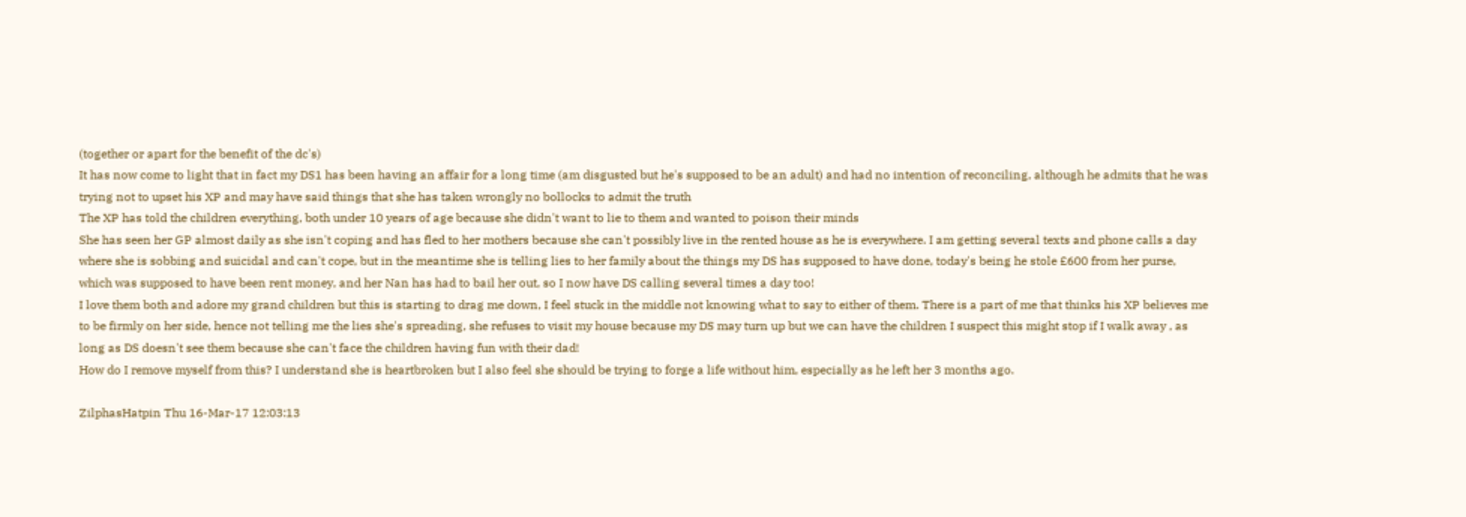(together or apart for the benefit of the dc's)
It has now come to light that in fact my DS1 has been having an affair for a long time (am disgusted but he's supposed to be an adult) and had no intention of reconciling, although he admits that he was trying not to upset his XP and may have said things that she has taken wrongly no bollocks to admit the truth
The XP has told the children everything, both under 10 years of age because she didn't want to lie to them and wanted to poison their minds
She has seen her GP almost daily as she isn't coping and has fled to her mothers because she can't possibly live in the rented house as he is everywhere. I am getting several texts and phone calls a day where she is sobbing and suicidal and can't cope, but in the meantime she is telling lies to her family about the things my DS has supposed to have done, today's being he stole £600 from her purse, which was supposed to have been rent money, and her Nan has had to bail her out, so I now have DS calling several times a day too!
I love them both and adore my grand children but this is starting to drag me down, I feel stuck in the middle not knowing what to say to either of them. There is a part of me that thinks his XP believes me to be firmly on her side, hence not telling me the lies she's spreading, she refuses to visit my house because my DS may turn up but we can have the children I suspect this might stop if I walk away , as long as DS doesn't see them because she can't face the children having fun with their dad!
How do I remove myself from this? I understand she is heartbroken but I also feel she should be trying to forge a life without him, especially as he left her 3 months ago.

ZilphasHatpin Thu 16-Mar-17 12:03:13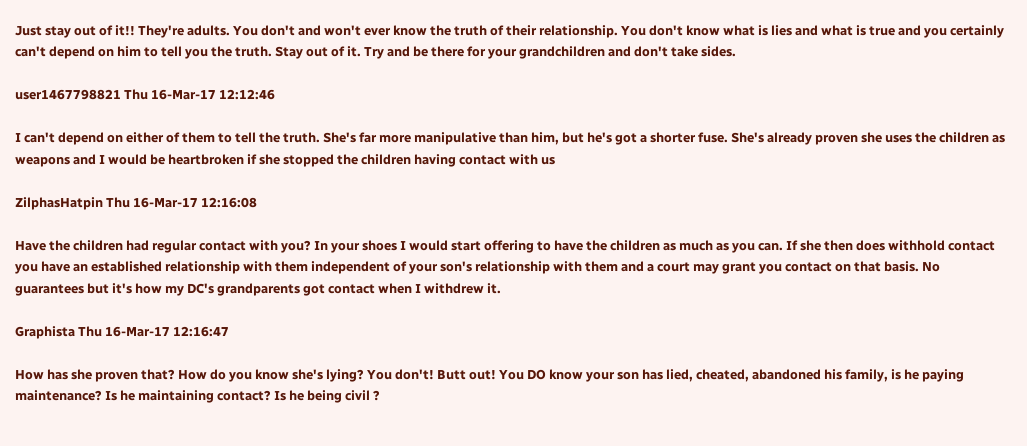Just stay out of it!! They're adults. You don't and won't ever know the truth of their relationship. You don't know what is lies and what is true and you certainly can't depend on him to tell you the truth. Stay out of it. Try and be there for your grandchildren and don't take sides.

user1467798821 Thu 16-Mar-17 12:12:46

I can't depend on either of them to tell the truth. She's far more manipulative than him, but he's got a shorter fuse. She's already proven she uses the children as weapons and I would be heartbroken if she stopped the children having contact with us

ZilphasHatpin Thu 16-Mar-17 12:16:08

Have the children had regular contact with you? In your shoes I would start offering to have the children as much as you can. If she then does withhold contact you have an established relationship with them independent of your son's relationship with them and a court may grant you contact on that basis. No guarantees but it's how my DC's grandparents got contact when I withdrew it.

Graphista Thu 16-Mar-17 12:16:47

How has she proven that? How do you know she's lying? You don't! Butt out! You DO know your son has lied, cheated, abandoned his family, is he paying maintenance? Is he maintaining contact? Is he being civil ?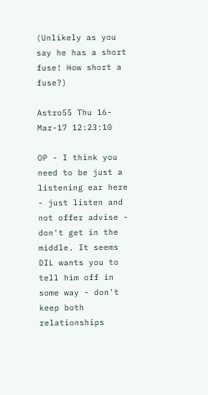(Unlikely as you say he has a short fuse! How short a fuse?)

Astro55 Thu 16-Mar-17 12:23:10

OP - I think you need to be just a listening ear here - just listen and not offer advise - don't get in the middle. It seems DIL wants you to tell him off in some way - don't keep both relationships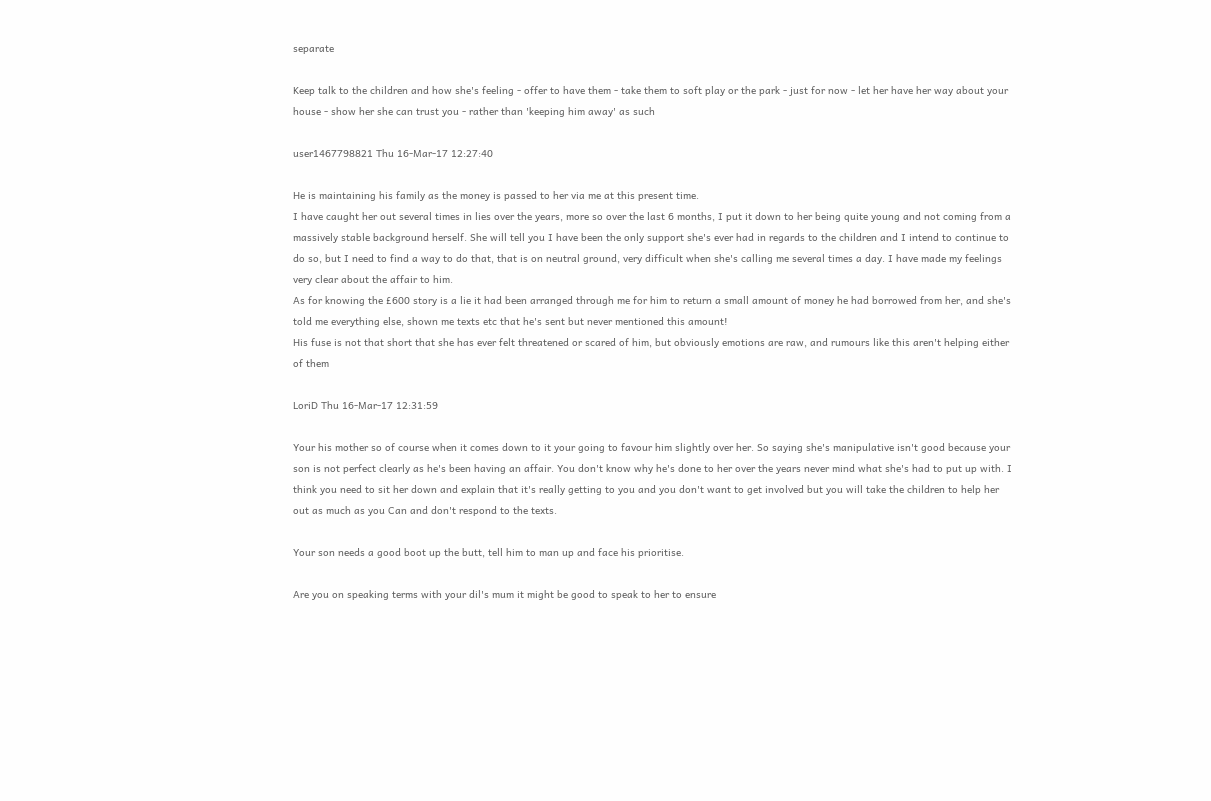separate

Keep talk to the children and how she's feeling - offer to have them - take them to soft play or the park - just for now - let her have her way about your house - show her she can trust you - rather than 'keeping him away' as such

user1467798821 Thu 16-Mar-17 12:27:40

He is maintaining his family as the money is passed to her via me at this present time.
I have caught her out several times in lies over the years, more so over the last 6 months, I put it down to her being quite young and not coming from a massively stable background herself. She will tell you I have been the only support she's ever had in regards to the children and I intend to continue to do so, but I need to find a way to do that, that is on neutral ground, very difficult when she's calling me several times a day. I have made my feelings very clear about the affair to him.
As for knowing the £600 story is a lie it had been arranged through me for him to return a small amount of money he had borrowed from her, and she's told me everything else, shown me texts etc that he's sent but never mentioned this amount!
His fuse is not that short that she has ever felt threatened or scared of him, but obviously emotions are raw, and rumours like this aren't helping either of them

LoriD Thu 16-Mar-17 12:31:59

Your his mother so of course when it comes down to it your going to favour him slightly over her. So saying she's manipulative isn't good because your son is not perfect clearly as he's been having an affair. You don't know why he's done to her over the years never mind what she's had to put up with. I think you need to sit her down and explain that it's really getting to you and you don't want to get involved but you will take the children to help her out as much as you Can and don't respond to the texts.

Your son needs a good boot up the butt, tell him to man up and face his prioritise.

Are you on speaking terms with your dil's mum it might be good to speak to her to ensure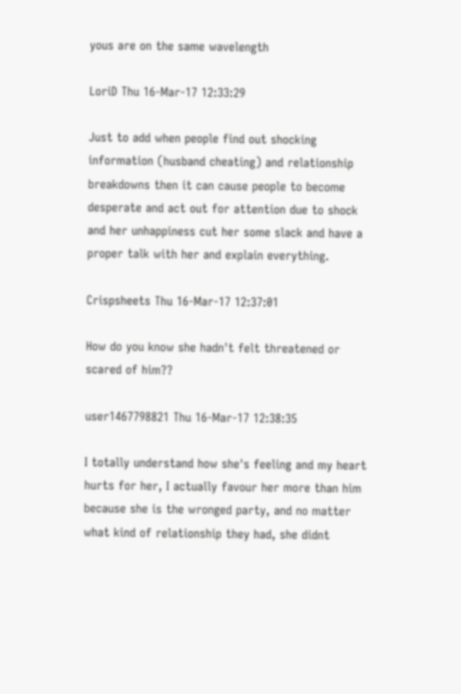yous are on the same wavelength

LoriD Thu 16-Mar-17 12:33:29

Just to add when people find out shocking information (husband cheating) and relationship breakdowns then it can cause people to become desperate and act out for attention due to shock and her unhappiness cut her some slack and have a proper talk with her and explain everything.

Crispsheets Thu 16-Mar-17 12:37:01

How do you know she hadn't felt threatened or scared of him??

user1467798821 Thu 16-Mar-17 12:38:35

I totally understand how she's feeling and my heart hurts for her, I actually favour her more than him because she is the wronged party, and no matter what kind of relationship they had, she didnt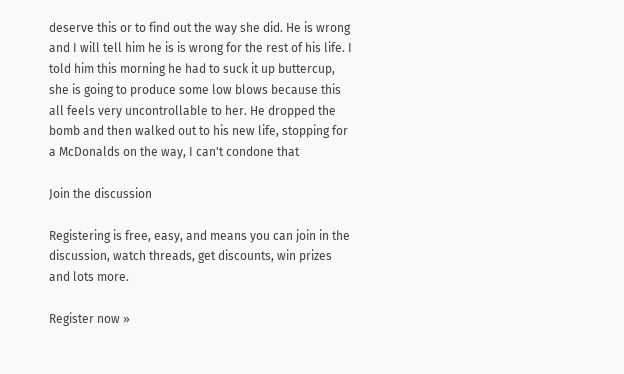deserve this or to find out the way she did. He is wrong and I will tell him he is is wrong for the rest of his life. I told him this morning he had to suck it up buttercup, she is going to produce some low blows because this all feels very uncontrollable to her. He dropped the bomb and then walked out to his new life, stopping for a McDonalds on the way, I can't condone that

Join the discussion

Registering is free, easy, and means you can join in the discussion, watch threads, get discounts, win prizes and lots more.

Register now »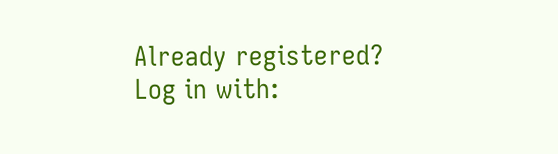Already registered? Log in with: